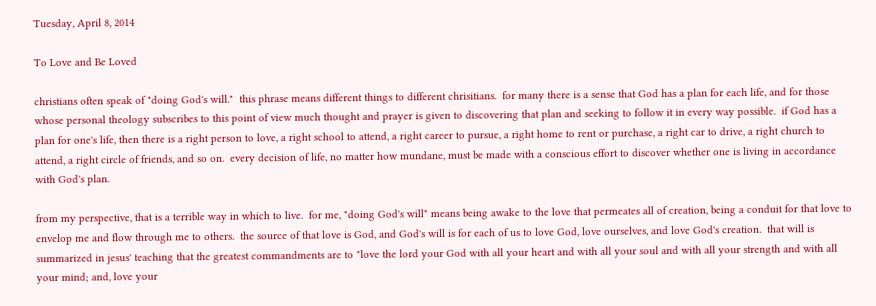Tuesday, April 8, 2014

To Love and Be Loved

christians often speak of "doing God's will."  this phrase means different things to different chrisitians.  for many there is a sense that God has a plan for each life, and for those whose personal theology subscribes to this point of view much thought and prayer is given to discovering that plan and seeking to follow it in every way possible.  if God has a plan for one's life, then there is a right person to love, a right school to attend, a right career to pursue, a right home to rent or purchase, a right car to drive, a right church to attend, a right circle of friends, and so on.  every decision of life, no matter how mundane, must be made with a conscious effort to discover whether one is living in accordance with God's plan.

from my perspective, that is a terrible way in which to live.  for me, "doing God's will" means being awake to the love that permeates all of creation, being a conduit for that love to envelop me and flow through me to others.  the source of that love is God, and God's will is for each of us to love God, love ourselves, and love God's creation.  that will is summarized in jesus' teaching that the greatest commandments are to "love the lord your God with all your heart and with all your soul and with all your strength and with all your mind; and, love your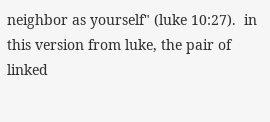neighbor as yourself" (luke 10:27).  in this version from luke, the pair of linked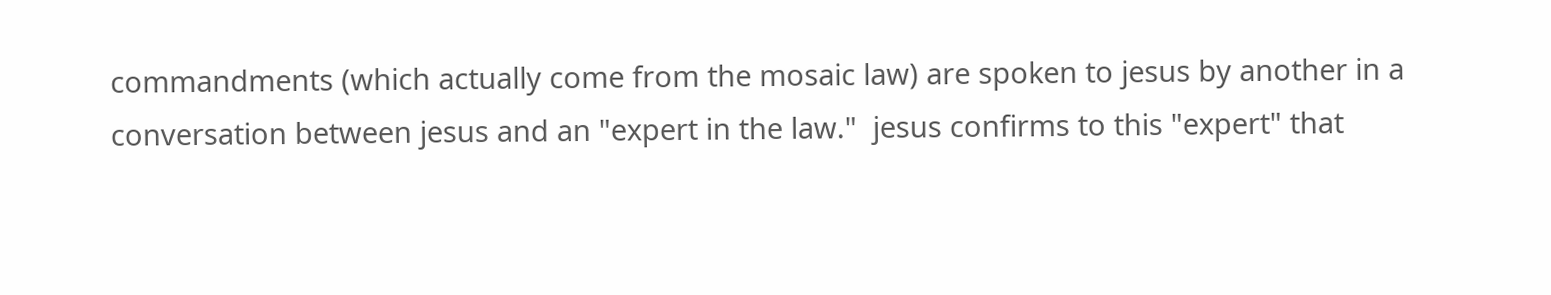commandments (which actually come from the mosaic law) are spoken to jesus by another in a conversation between jesus and an "expert in the law."  jesus confirms to this "expert" that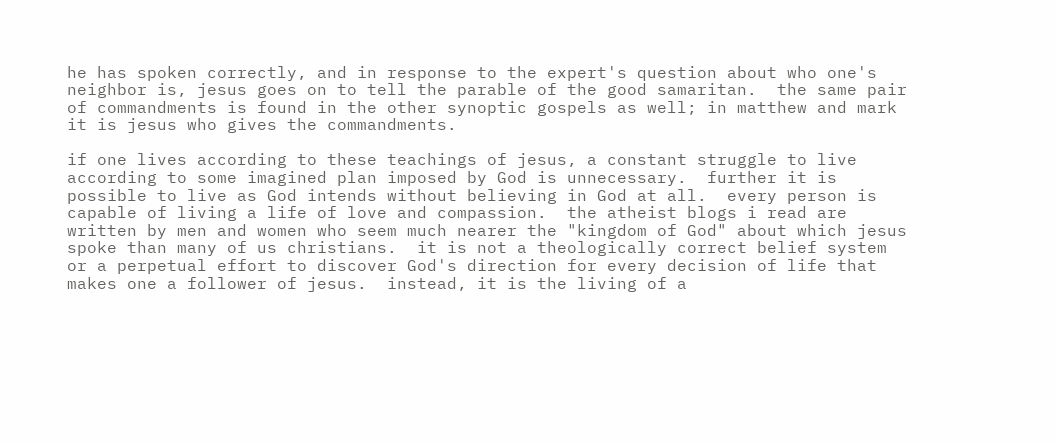he has spoken correctly, and in response to the expert's question about who one's neighbor is, jesus goes on to tell the parable of the good samaritan.  the same pair of commandments is found in the other synoptic gospels as well; in matthew and mark it is jesus who gives the commandments.

if one lives according to these teachings of jesus, a constant struggle to live according to some imagined plan imposed by God is unnecessary.  further it is possible to live as God intends without believing in God at all.  every person is capable of living a life of love and compassion.  the atheist blogs i read are written by men and women who seem much nearer the "kingdom of God" about which jesus spoke than many of us christians.  it is not a theologically correct belief system or a perpetual effort to discover God's direction for every decision of life that makes one a follower of jesus.  instead, it is the living of a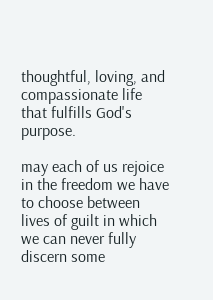thoughtful, loving, and compassionate life that fulfills God's purpose.

may each of us rejoice in the freedom we have to choose between lives of guilt in which we can never fully discern some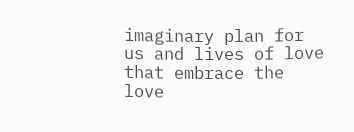imaginary plan for us and lives of love that embrace the love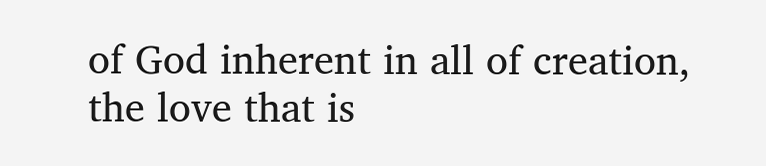of God inherent in all of creation, the love that is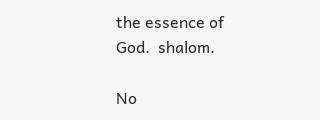the essence of God.  shalom.

No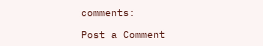comments:

Post a Comment